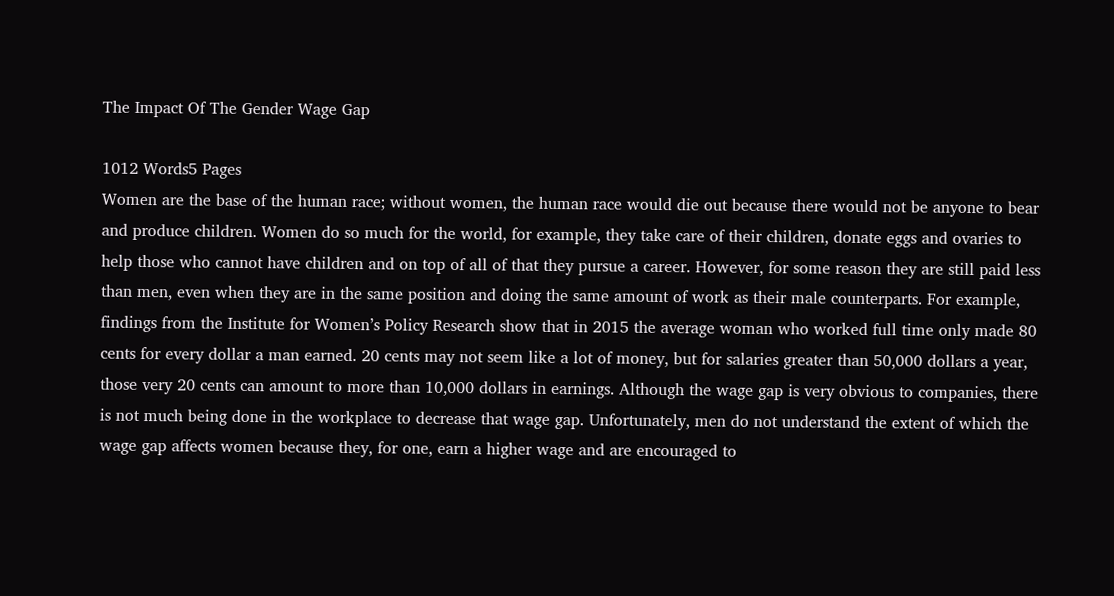The Impact Of The Gender Wage Gap

1012 Words5 Pages
Women are the base of the human race; without women, the human race would die out because there would not be anyone to bear and produce children. Women do so much for the world, for example, they take care of their children, donate eggs and ovaries to help those who cannot have children and on top of all of that they pursue a career. However, for some reason they are still paid less than men, even when they are in the same position and doing the same amount of work as their male counterparts. For example, findings from the Institute for Women’s Policy Research show that in 2015 the average woman who worked full time only made 80 cents for every dollar a man earned. 20 cents may not seem like a lot of money, but for salaries greater than 50,000 dollars a year, those very 20 cents can amount to more than 10,000 dollars in earnings. Although the wage gap is very obvious to companies, there is not much being done in the workplace to decrease that wage gap. Unfortunately, men do not understand the extent of which the wage gap affects women because they, for one, earn a higher wage and are encouraged to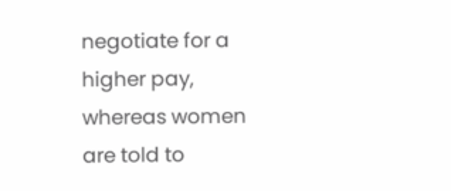negotiate for a higher pay, whereas women are told to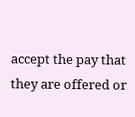accept the pay that they are offered or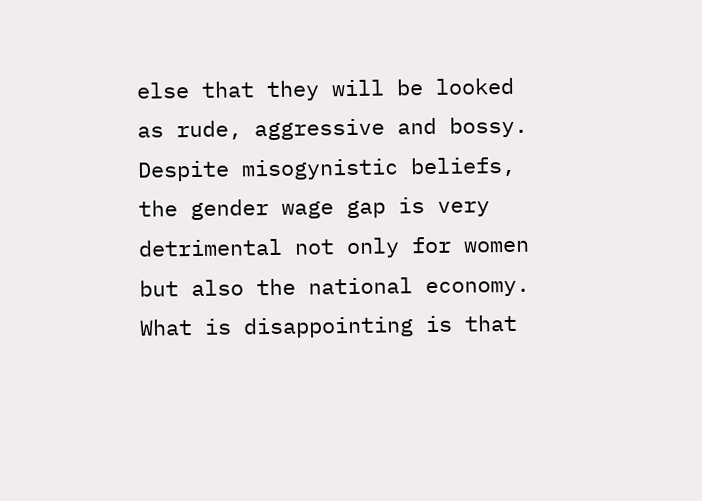else that they will be looked as rude, aggressive and bossy. Despite misogynistic beliefs, the gender wage gap is very detrimental not only for women but also the national economy. What is disappointing is that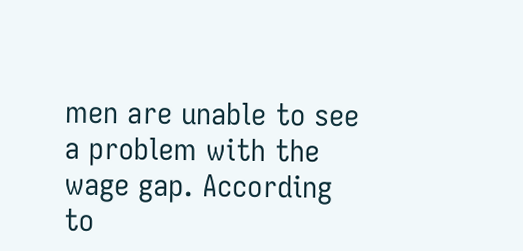men are unable to see a problem with the wage gap. According to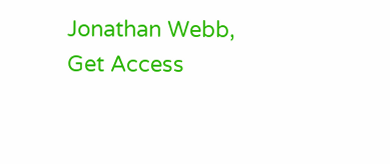Jonathan Webb,
Get Access